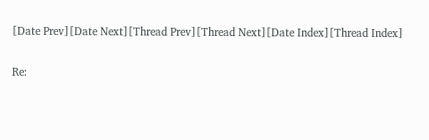[Date Prev][Date Next][Thread Prev][Thread Next][Date Index][Thread Index]

Re: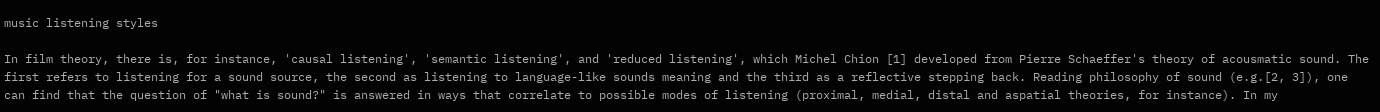music listening styles

In film theory, there is, for instance, 'causal listening', 'semantic listening', and 'reduced listening', which Michel Chion [1] developed from Pierre Schaeffer's theory of acousmatic sound. The first refers to listening for a sound source, the second as listening to language-like sounds meaning and the third as a reflective stepping back. Reading philosophy of sound (e.g.[2, 3]), one can find that the question of "what is sound?" is answered in ways that correlate to possible modes of listening (proximal, medial, distal and aspatial theories, for instance). In my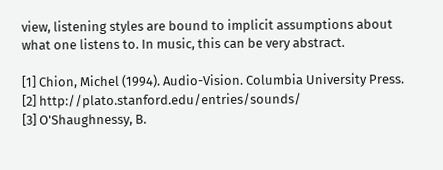view, listening styles are bound to implicit assumptions about what one listens to. In music, this can be very abstract.

[1] Chion, Michel (1994). Audio-Vision. Columbia University Press.
[2] http://plato.stanford.edu/entries/sounds/
[3] O'Shaughnessy, B.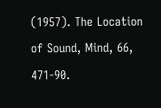(1957). The Location of Sound, Mind, 66, 471-90.